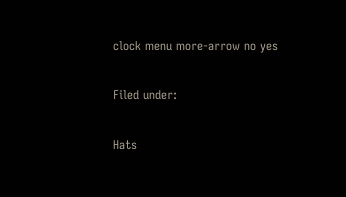clock menu more-arrow no yes

Filed under:

Hats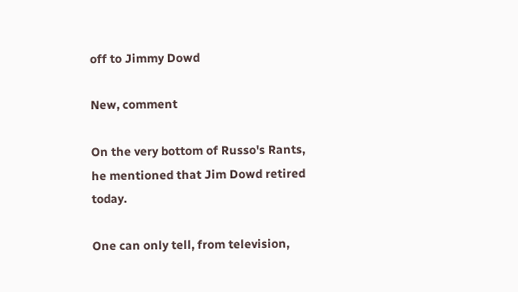off to Jimmy Dowd

New, comment

On the very bottom of Russo's Rants, he mentioned that Jim Dowd retired today.

One can only tell, from television,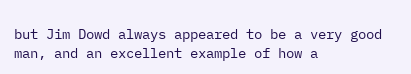but Jim Dowd always appeared to be a very good man, and an excellent example of how a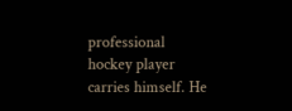professional hockey player carries himself. He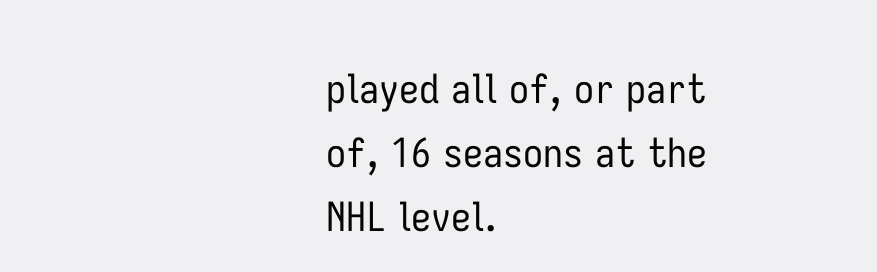played all of, or part of, 16 seasons at the NHL level.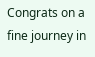Congrats on a fine journey in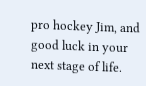pro hockey Jim, and good luck in your next stage of life.